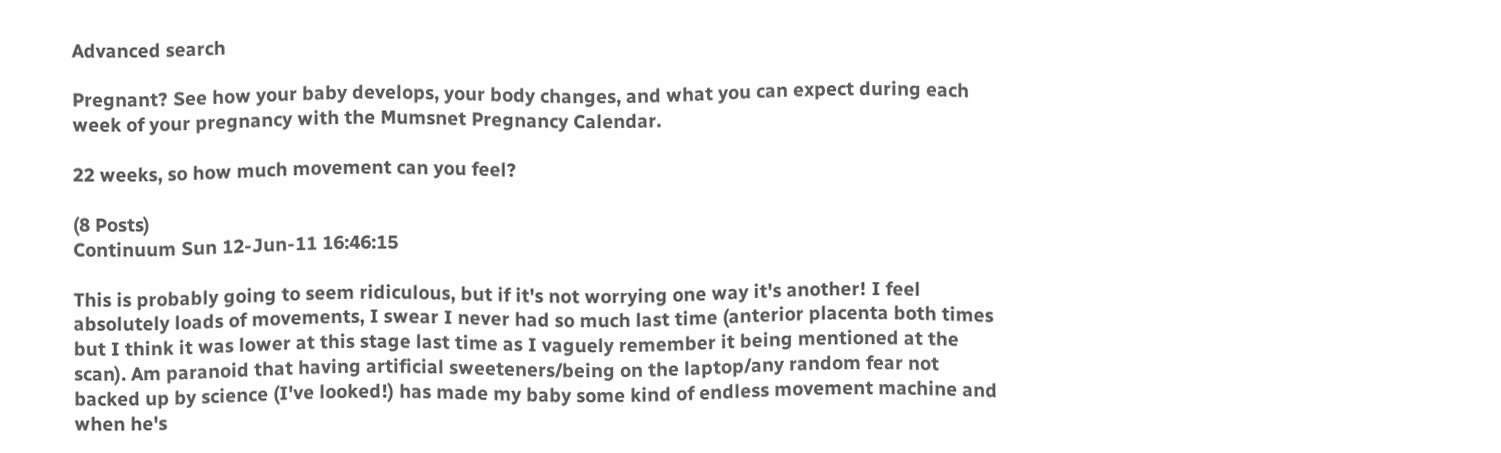Advanced search

Pregnant? See how your baby develops, your body changes, and what you can expect during each week of your pregnancy with the Mumsnet Pregnancy Calendar.

22 weeks, so how much movement can you feel?

(8 Posts)
Continuum Sun 12-Jun-11 16:46:15

This is probably going to seem ridiculous, but if it's not worrying one way it's another! I feel absolutely loads of movements, I swear I never had so much last time (anterior placenta both times but I think it was lower at this stage last time as I vaguely remember it being mentioned at the scan). Am paranoid that having artificial sweeteners/being on the laptop/any random fear not backed up by science (I've looked!) has made my baby some kind of endless movement machine and when he's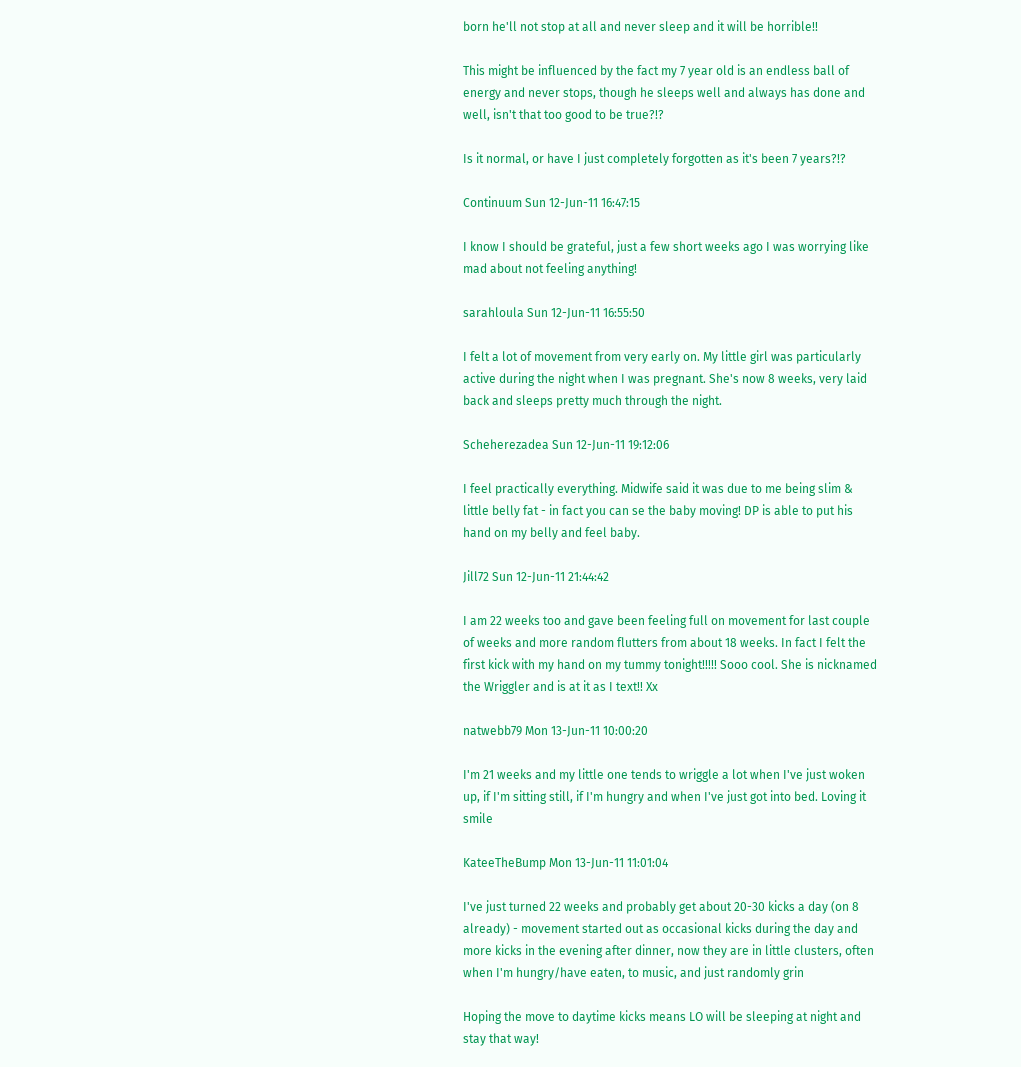born he'll not stop at all and never sleep and it will be horrible!!

This might be influenced by the fact my 7 year old is an endless ball of energy and never stops, though he sleeps well and always has done and well, isn't that too good to be true?!?

Is it normal, or have I just completely forgotten as it's been 7 years?!?

Continuum Sun 12-Jun-11 16:47:15

I know I should be grateful, just a few short weeks ago I was worrying like mad about not feeling anything!

sarahloula Sun 12-Jun-11 16:55:50

I felt a lot of movement from very early on. My little girl was particularly active during the night when I was pregnant. She's now 8 weeks, very laid back and sleeps pretty much through the night.

Scheherezadea Sun 12-Jun-11 19:12:06

I feel practically everything. Midwife said it was due to me being slim & little belly fat - in fact you can se the baby moving! DP is able to put his hand on my belly and feel baby.

Jill72 Sun 12-Jun-11 21:44:42

I am 22 weeks too and gave been feeling full on movement for last couple of weeks and more random flutters from about 18 weeks. In fact I felt the first kick with my hand on my tummy tonight!!!!! Sooo cool. She is nicknamed the Wriggler and is at it as I text!! Xx

natwebb79 Mon 13-Jun-11 10:00:20

I'm 21 weeks and my little one tends to wriggle a lot when I've just woken up, if I'm sitting still, if I'm hungry and when I've just got into bed. Loving it smile

KateeTheBump Mon 13-Jun-11 11:01:04

I've just turned 22 weeks and probably get about 20-30 kicks a day (on 8 already) - movement started out as occasional kicks during the day and more kicks in the evening after dinner, now they are in little clusters, often when I'm hungry/have eaten, to music, and just randomly grin

Hoping the move to daytime kicks means LO will be sleeping at night and stay that way!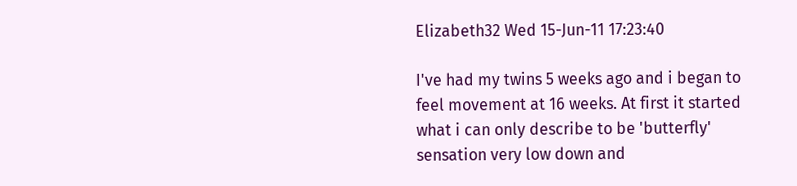Elizabeth32 Wed 15-Jun-11 17:23:40

I've had my twins 5 weeks ago and i began to feel movement at 16 weeks. At first it started what i can only describe to be 'butterfly' sensation very low down and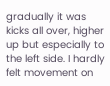gradually it was kicks all over, higher up but especially to the left side. I hardly felt movement on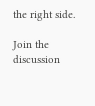the right side.

Join the discussion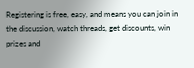Registering is free, easy, and means you can join in the discussion, watch threads, get discounts, win prizes and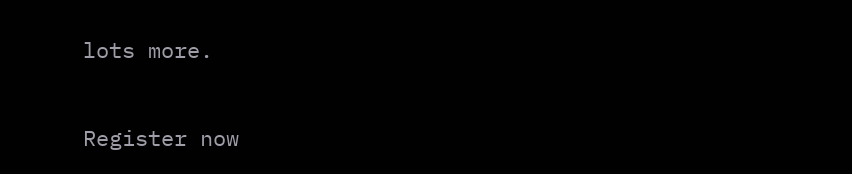lots more.

Register now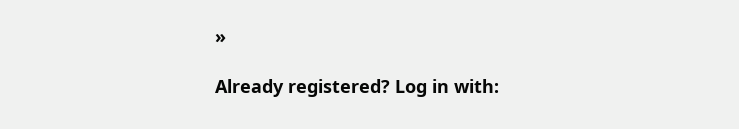»

Already registered? Log in with: